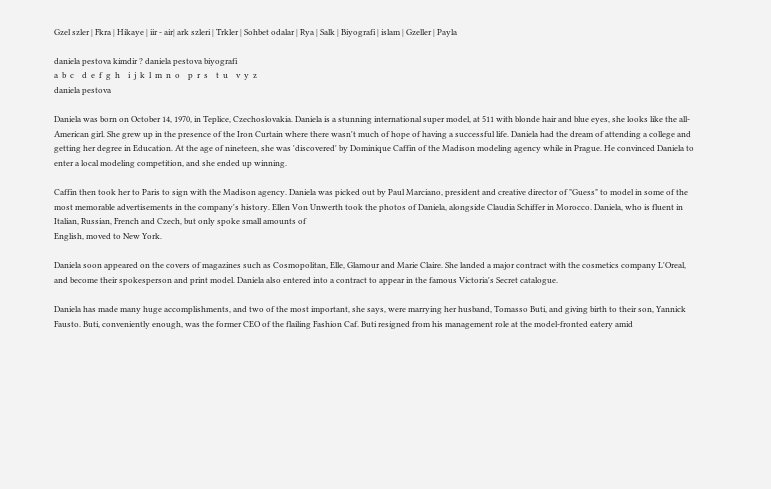Gzel szler | Fkra | Hikaye | iir - air| ark szleri | Trkler | Sohbet odalar | Rya | Salk | Biyografi | islam | Gzeller | Payla

daniela pestova kimdir ? daniela pestova biyografi
a  b  c    d  e  f  g  h    i  j  k  l  m  n  o    p  r  s    t  u    v  y  z
daniela pestova

Daniela was born on October 14, 1970, in Teplice, Czechoslovakia. Daniela is a stunning international super model, at 511 with blonde hair and blue eyes, she looks like the all-American girl. She grew up in the presence of the Iron Curtain where there wasn't much of hope of having a successful life. Daniela had the dream of attending a college and getting her degree in Education. At the age of nineteen, she was 'discovered' by Dominique Caffin of the Madison modeling agency while in Prague. He convinced Daniela to enter a local modeling competition, and she ended up winning.

Caffin then took her to Paris to sign with the Madison agency. Daniela was picked out by Paul Marciano, president and creative director of "Guess" to model in some of the most memorable advertisements in the company's history. Ellen Von Unwerth took the photos of Daniela, alongside Claudia Schiffer in Morocco. Daniela, who is fluent in Italian, Russian, French and Czech, but only spoke small amounts of
English, moved to New York.

Daniela soon appeared on the covers of magazines such as Cosmopolitan, Elle, Glamour and Marie Claire. She landed a major contract with the cosmetics company L'Oreal, and become their spokesperson and print model. Daniela also entered into a contract to appear in the famous Victoria's Secret catalogue.

Daniela has made many huge accomplishments, and two of the most important, she says, were marrying her husband, Tomasso Buti, and giving birth to their son, Yannick Fausto. Buti, conveniently enough, was the former CEO of the flailing Fashion Caf. Buti resigned from his management role at the model-fronted eatery amid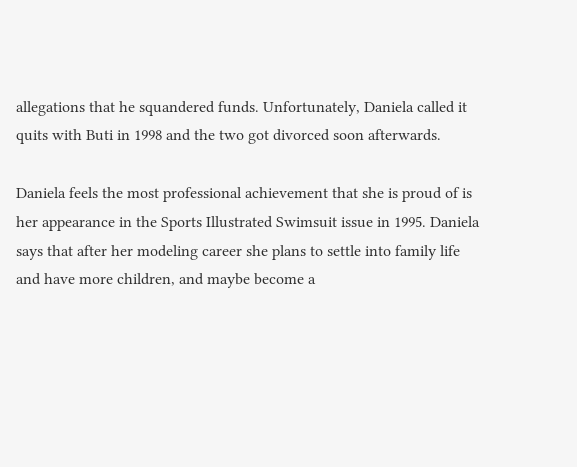allegations that he squandered funds. Unfortunately, Daniela called it quits with Buti in 1998 and the two got divorced soon afterwards.

Daniela feels the most professional achievement that she is proud of is her appearance in the Sports Illustrated Swimsuit issue in 1995. Daniela says that after her modeling career she plans to settle into family life and have more children, and maybe become a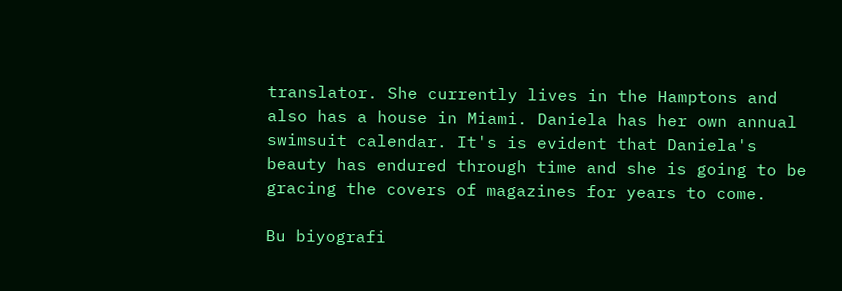translator. She currently lives in the Hamptons and also has a house in Miami. Daniela has her own annual swimsuit calendar. It's is evident that Daniela's beauty has endured through time and she is going to be gracing the covers of magazines for years to come.

Bu biyografi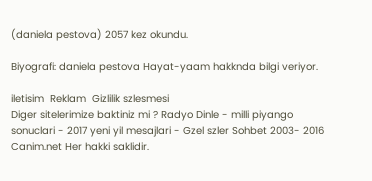(daniela pestova) 2057 kez okundu.

Biyografi: daniela pestova Hayat-yaam hakknda bilgi veriyor.

iletisim  Reklam  Gizlilik szlesmesi
Diger sitelerimize baktiniz mi ? Radyo Dinle - milli piyango sonuclari - 2017 yeni yil mesajlari - Gzel szler Sohbet 2003- 2016 Canim.net Her hakki saklidir.